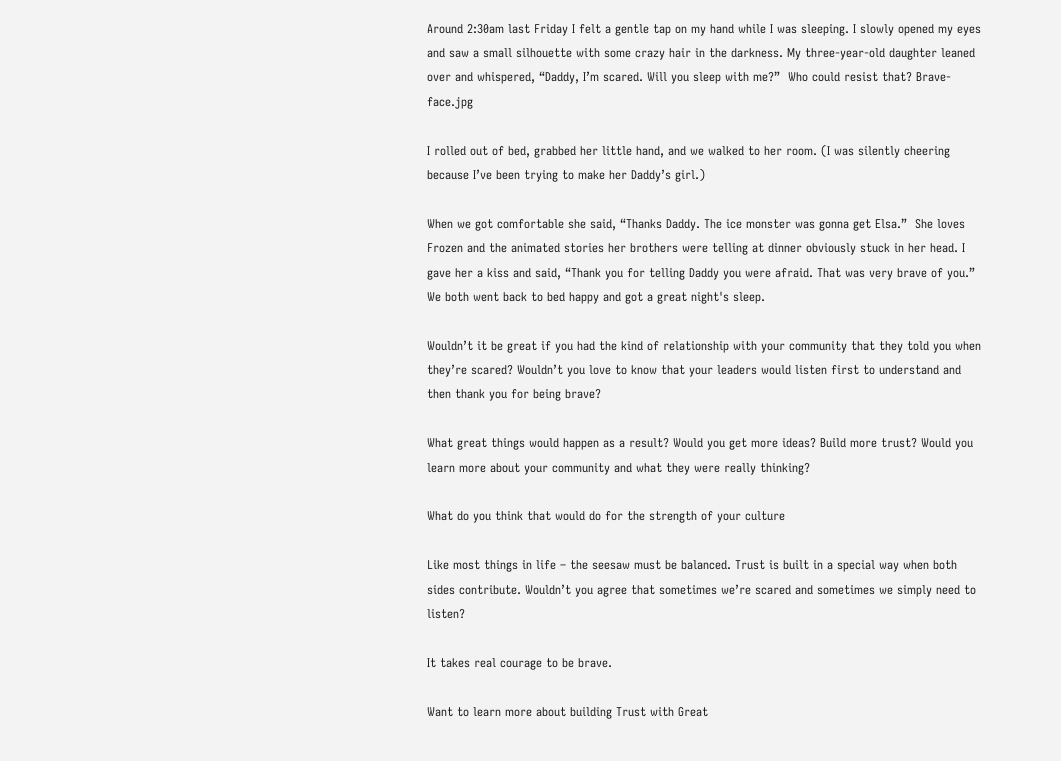Around 2:30am last Friday I felt a gentle tap on my hand while I was sleeping. I slowly opened my eyes and saw a small silhouette with some crazy hair in the darkness. My three-year-old daughter leaned over and whispered, “Daddy, I’m scared. Will you sleep with me?”  Who could resist that? Brave-face.jpg

I rolled out of bed, grabbed her little hand, and we walked to her room. (I was silently cheering because I’ve been trying to make her Daddy’s girl.)

When we got comfortable she said, “Thanks Daddy. The ice monster was gonna get Elsa.”  She loves Frozen and the animated stories her brothers were telling at dinner obviously stuck in her head. I gave her a kiss and said, “Thank you for telling Daddy you were afraid. That was very brave of you.”  We both went back to bed happy and got a great night's sleep.

Wouldn’t it be great if you had the kind of relationship with your community that they told you when they’re scared? Wouldn’t you love to know that your leaders would listen first to understand and then thank you for being brave?

What great things would happen as a result? Would you get more ideas? Build more trust? Would you learn more about your community and what they were really thinking?

What do you think that would do for the strength of your culture

Like most things in life – the seesaw must be balanced. Trust is built in a special way when both sides contribute. Wouldn’t you agree that sometimes we’re scared and sometimes we simply need to listen?

It takes real courage to be brave.

Want to learn more about building Trust with Great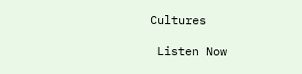Cultures

 Listen Now